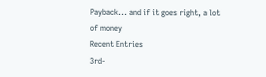Payback... and if it goes right, a lot of money
Recent Entries
3rd-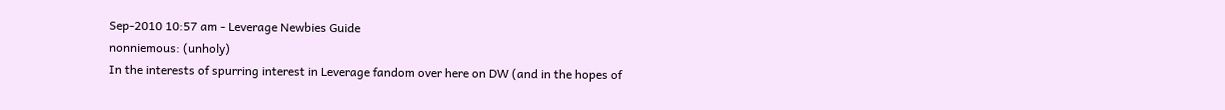Sep-2010 10:57 am - Leverage Newbies Guide
nonniemous: (unholy)
In the interests of spurring interest in Leverage fandom over here on DW (and in the hopes of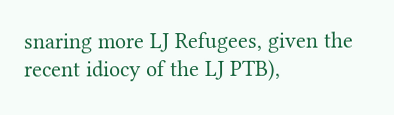snaring more LJ Refugees, given the recent idiocy of the LJ PTB),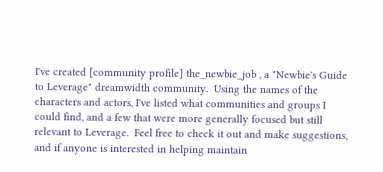I've created [community profile] the_newbie_job , a "Newbie's Guide to Leverage" dreamwidth community.  Using the names of the characters and actors, I've listed what communities and groups I could find, and a few that were more generally focused but still relevant to Leverage.  Feel free to check it out and make suggestions, and if anyone is interested in helping maintain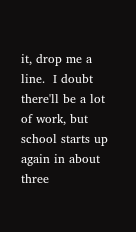it, drop me a line.  I doubt there'll be a lot of work, but school starts up again in about three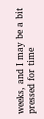weeks, and I may be a bit pressed for time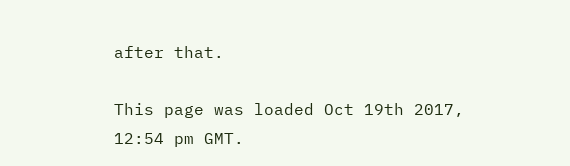after that.

This page was loaded Oct 19th 2017, 12:54 pm GMT.